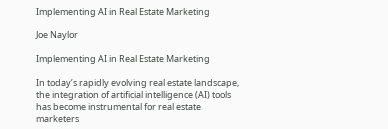Implementing AI in Real Estate Marketing

Joe Naylor

Implementing AI in Real Estate Marketing

In today’s rapidly evolving real estate landscape, the integration of artificial intelligence (AI) tools has become instrumental for real estate marketers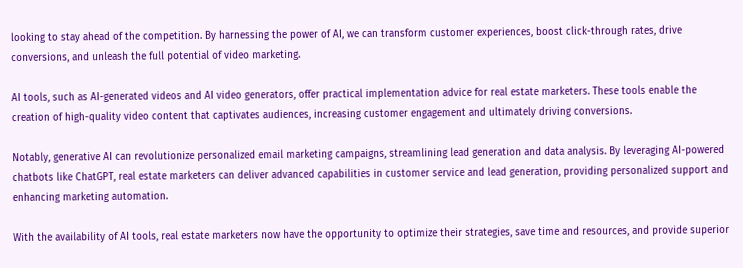looking to stay ahead of the competition. By harnessing the power of AI, we can transform customer experiences, boost click-through rates, drive conversions, and unleash the full potential of video marketing.

AI tools, such as AI-generated videos and AI video generators, offer practical implementation advice for real estate marketers. These tools enable the creation of high-quality video content that captivates audiences, increasing customer engagement and ultimately driving conversions.

Notably, generative AI can revolutionize personalized email marketing campaigns, streamlining lead generation and data analysis. By leveraging AI-powered chatbots like ChatGPT, real estate marketers can deliver advanced capabilities in customer service and lead generation, providing personalized support and enhancing marketing automation.

With the availability of AI tools, real estate marketers now have the opportunity to optimize their strategies, save time and resources, and provide superior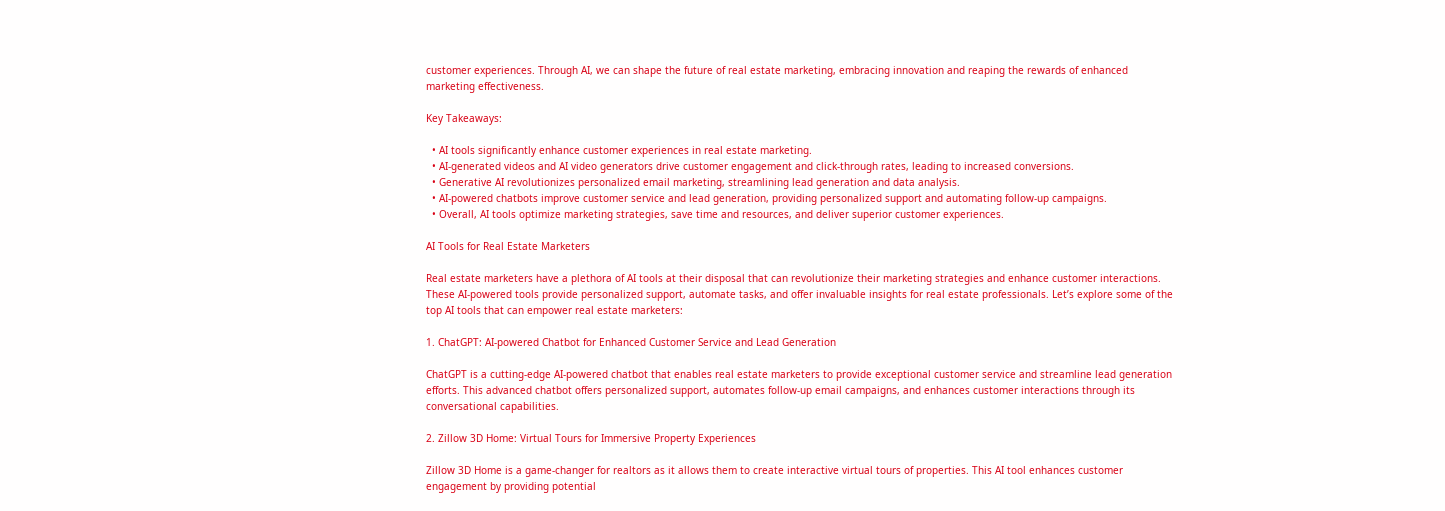customer experiences. Through AI, we can shape the future of real estate marketing, embracing innovation and reaping the rewards of enhanced marketing effectiveness.

Key Takeaways:

  • AI tools significantly enhance customer experiences in real estate marketing.
  • AI-generated videos and AI video generators drive customer engagement and click-through rates, leading to increased conversions.
  • Generative AI revolutionizes personalized email marketing, streamlining lead generation and data analysis.
  • AI-powered chatbots improve customer service and lead generation, providing personalized support and automating follow-up campaigns.
  • Overall, AI tools optimize marketing strategies, save time and resources, and deliver superior customer experiences.

AI Tools for Real Estate Marketers

Real estate marketers have a plethora of AI tools at their disposal that can revolutionize their marketing strategies and enhance customer interactions. These AI-powered tools provide personalized support, automate tasks, and offer invaluable insights for real estate professionals. Let’s explore some of the top AI tools that can empower real estate marketers:

1. ChatGPT: AI-powered Chatbot for Enhanced Customer Service and Lead Generation

ChatGPT is a cutting-edge AI-powered chatbot that enables real estate marketers to provide exceptional customer service and streamline lead generation efforts. This advanced chatbot offers personalized support, automates follow-up email campaigns, and enhances customer interactions through its conversational capabilities.

2. Zillow 3D Home: Virtual Tours for Immersive Property Experiences

Zillow 3D Home is a game-changer for realtors as it allows them to create interactive virtual tours of properties. This AI tool enhances customer engagement by providing potential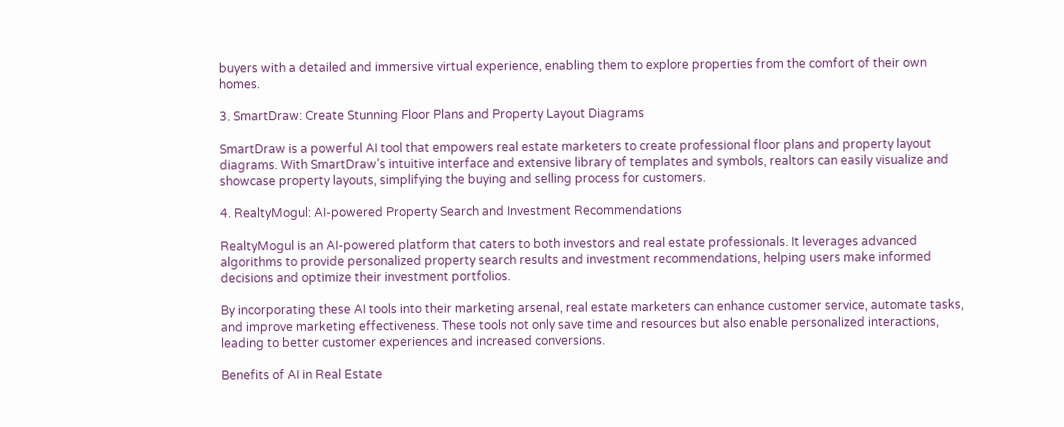buyers with a detailed and immersive virtual experience, enabling them to explore properties from the comfort of their own homes.

3. SmartDraw: Create Stunning Floor Plans and Property Layout Diagrams

SmartDraw is a powerful AI tool that empowers real estate marketers to create professional floor plans and property layout diagrams. With SmartDraw’s intuitive interface and extensive library of templates and symbols, realtors can easily visualize and showcase property layouts, simplifying the buying and selling process for customers.

4. RealtyMogul: AI-powered Property Search and Investment Recommendations

RealtyMogul is an AI-powered platform that caters to both investors and real estate professionals. It leverages advanced algorithms to provide personalized property search results and investment recommendations, helping users make informed decisions and optimize their investment portfolios.

By incorporating these AI tools into their marketing arsenal, real estate marketers can enhance customer service, automate tasks, and improve marketing effectiveness. These tools not only save time and resources but also enable personalized interactions, leading to better customer experiences and increased conversions.

Benefits of AI in Real Estate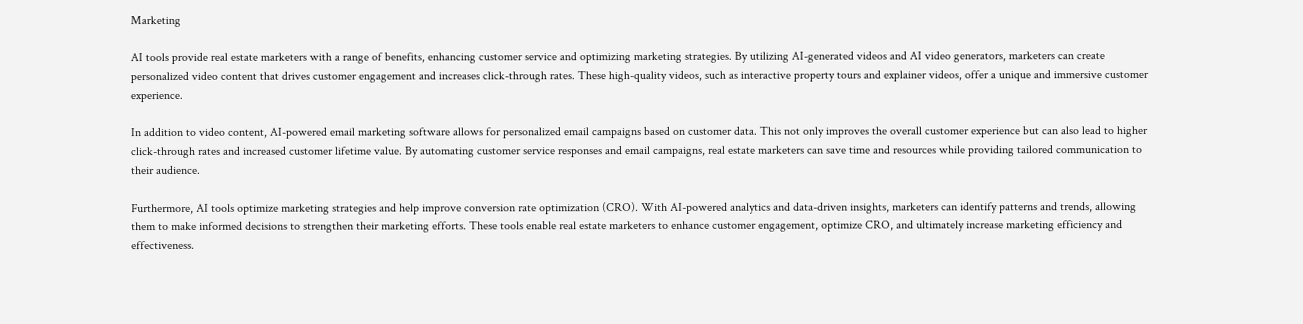Marketing

AI tools provide real estate marketers with a range of benefits, enhancing customer service and optimizing marketing strategies. By utilizing AI-generated videos and AI video generators, marketers can create personalized video content that drives customer engagement and increases click-through rates. These high-quality videos, such as interactive property tours and explainer videos, offer a unique and immersive customer experience.

In addition to video content, AI-powered email marketing software allows for personalized email campaigns based on customer data. This not only improves the overall customer experience but can also lead to higher click-through rates and increased customer lifetime value. By automating customer service responses and email campaigns, real estate marketers can save time and resources while providing tailored communication to their audience.

Furthermore, AI tools optimize marketing strategies and help improve conversion rate optimization (CRO). With AI-powered analytics and data-driven insights, marketers can identify patterns and trends, allowing them to make informed decisions to strengthen their marketing efforts. These tools enable real estate marketers to enhance customer engagement, optimize CRO, and ultimately increase marketing efficiency and effectiveness.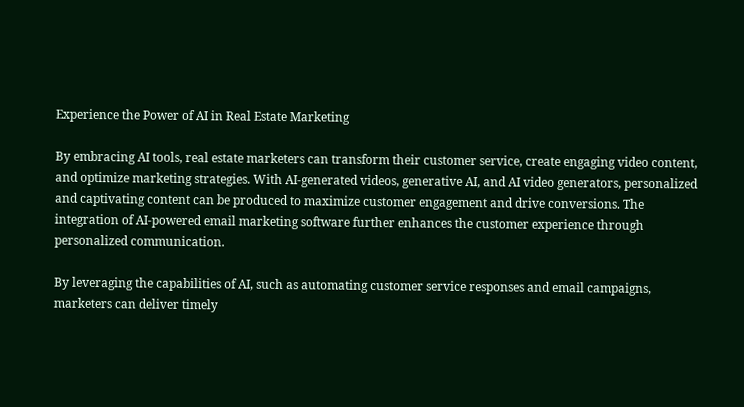Experience the Power of AI in Real Estate Marketing

By embracing AI tools, real estate marketers can transform their customer service, create engaging video content, and optimize marketing strategies. With AI-generated videos, generative AI, and AI video generators, personalized and captivating content can be produced to maximize customer engagement and drive conversions. The integration of AI-powered email marketing software further enhances the customer experience through personalized communication.

By leveraging the capabilities of AI, such as automating customer service responses and email campaigns, marketers can deliver timely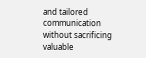and tailored communication without sacrificing valuable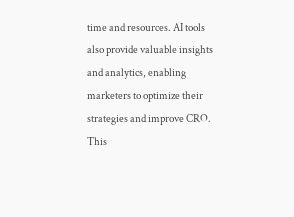time and resources. AI tools also provide valuable insights and analytics, enabling marketers to optimize their strategies and improve CRO. This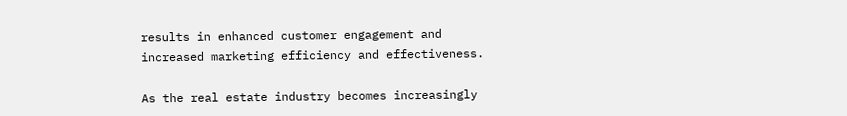results in enhanced customer engagement and increased marketing efficiency and effectiveness.

As the real estate industry becomes increasingly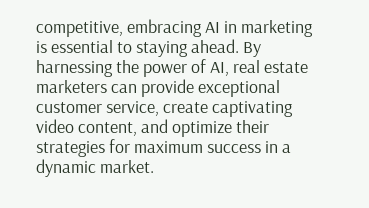competitive, embracing AI in marketing is essential to staying ahead. By harnessing the power of AI, real estate marketers can provide exceptional customer service, create captivating video content, and optimize their strategies for maximum success in a dynamic market.